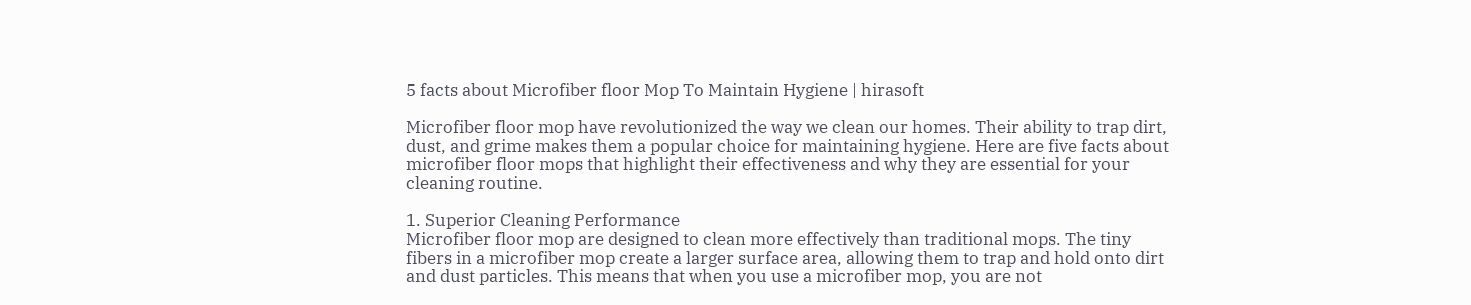5 facts about Microfiber floor Mop To Maintain Hygiene | hirasoft

Microfiber floor mop have revolutionized the way we clean our homes. Their ability to trap dirt, dust, and grime makes them a popular choice for maintaining hygiene. Here are five facts about microfiber floor mops that highlight their effectiveness and why they are essential for your cleaning routine.

1. Superior Cleaning Performance
Microfiber floor mop are designed to clean more effectively than traditional mops. The tiny fibers in a microfiber mop create a larger surface area, allowing them to trap and hold onto dirt and dust particles. This means that when you use a microfiber mop, you are not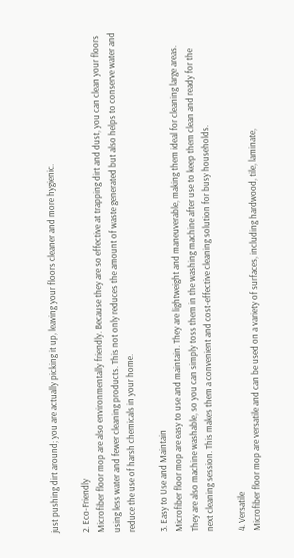just pushing dirt around; you are actually picking it up, leaving your floors cleaner and more hygienic.

2. Eco-Friendly
Microfiber floor mop are also environmentally friendly. Because they are so effective at trapping dirt and dust, you can clean your floors using less water and fewer cleaning products. This not only reduces the amount of waste generated but also helps to conserve water and reduce the use of harsh chemicals in your home.

3. Easy to Use and Maintain
Microfiber floor mop are easy to use and maintain. They are lightweight and maneuverable, making them ideal for cleaning large areas. They are also machine washable, so you can simply toss them in the washing machine after use to keep them clean and ready for the next cleaning session. This makes them a convenient and cost-effective cleaning solution for busy households.

4. Versatile
Microfiber floor mop are versatile and can be used on a variety of surfaces, including hardwood, tile, laminate,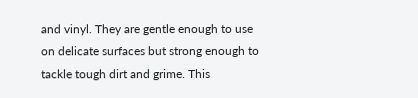and vinyl. They are gentle enough to use on delicate surfaces but strong enough to tackle tough dirt and grime. This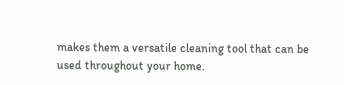makes them a versatile cleaning tool that can be used throughout your home.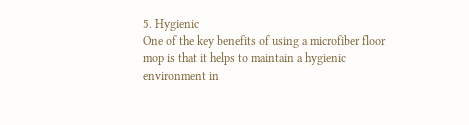5. Hygienic
One of the key benefits of using a microfiber floor mop is that it helps to maintain a hygienic environment in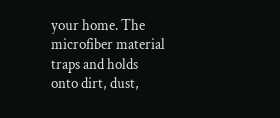your home. The microfiber material traps and holds onto dirt, dust,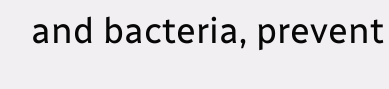and bacteria, prevent